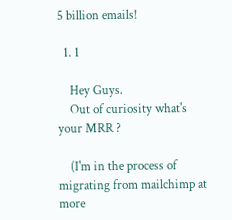5 billion emails!

  1. 1

    Hey Guys.
    Out of curiosity what's your MRR ?

    (I'm in the process of migrating from mailchimp at more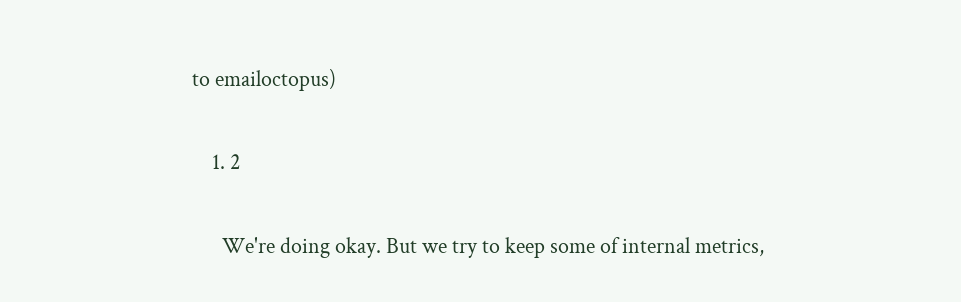to emailoctopus)

    1. 2

      We're doing okay. But we try to keep some of internal metrics,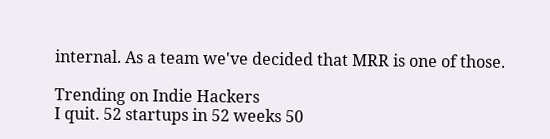internal. As a team we've decided that MRR is one of those.

Trending on Indie Hackers
I quit. 52 startups in 52 weeks 50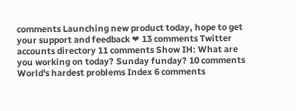comments Launching new product today, hope to get your support and feedback ❤ 13 comments Twitter accounts directory 11 comments Show IH: What are you working on today? Sunday funday? 10 comments World's hardest problems Index 6 comments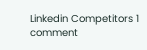Linkedin Competitors 1 comment